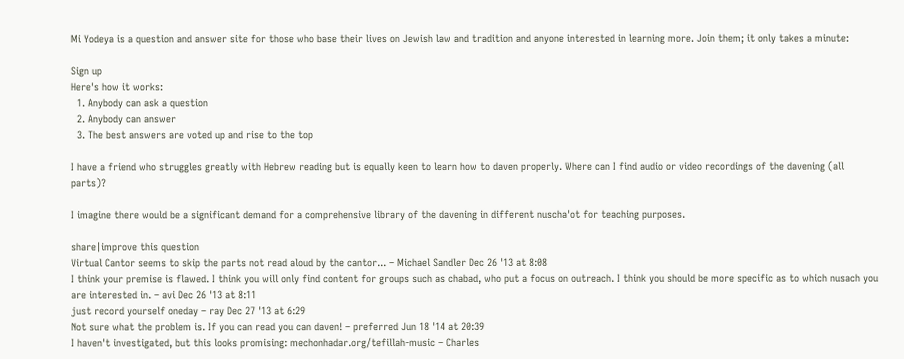Mi Yodeya is a question and answer site for those who base their lives on Jewish law and tradition and anyone interested in learning more. Join them; it only takes a minute:

Sign up
Here's how it works:
  1. Anybody can ask a question
  2. Anybody can answer
  3. The best answers are voted up and rise to the top

I have a friend who struggles greatly with Hebrew reading but is equally keen to learn how to daven properly. Where can I find audio or video recordings of the davening (all parts)?

I imagine there would be a significant demand for a comprehensive library of the davening in different nuscha'ot for teaching purposes.

share|improve this question
Virtual Cantor seems to skip the parts not read aloud by the cantor... – Michael Sandler Dec 26 '13 at 8:08
I think your premise is flawed. I think you will only find content for groups such as chabad, who put a focus on outreach. I think you should be more specific as to which nusach you are interested in. – avi Dec 26 '13 at 8:11
just record yourself oneday – ray Dec 27 '13 at 6:29
Not sure what the problem is. If you can read you can daven! – preferred Jun 18 '14 at 20:39
I haven't investigated, but this looks promising: mechonhadar.org/tefillah-music – Charles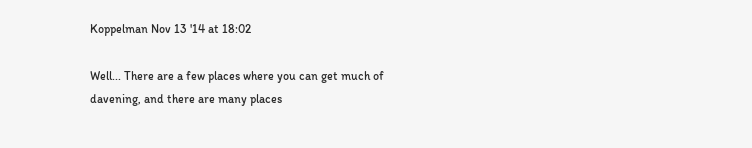Koppelman Nov 13 '14 at 18:02

Well... There are a few places where you can get much of davening, and there are many places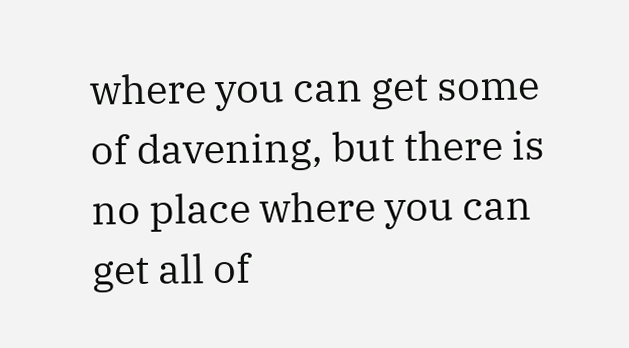where you can get some of davening, but there is no place where you can get all of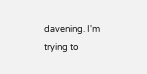davening. I'm trying to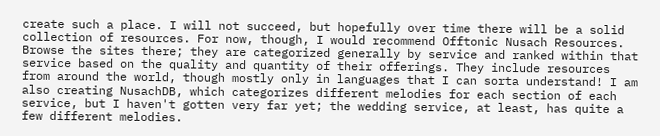create such a place. I will not succeed, but hopefully over time there will be a solid collection of resources. For now, though, I would recommend Offtonic Nusach Resources. Browse the sites there; they are categorized generally by service and ranked within that service based on the quality and quantity of their offerings. They include resources from around the world, though mostly only in languages that I can sorta understand! I am also creating NusachDB, which categorizes different melodies for each section of each service, but I haven't gotten very far yet; the wedding service, at least, has quite a few different melodies.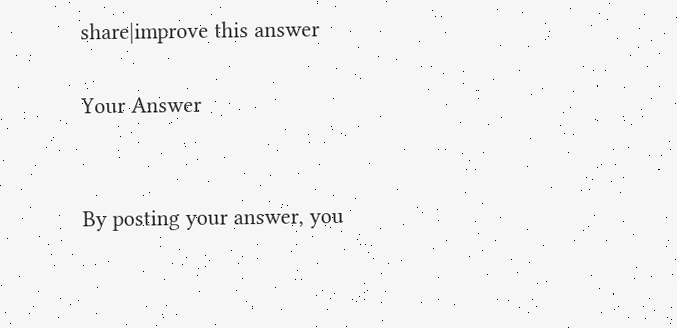share|improve this answer

Your Answer


By posting your answer, you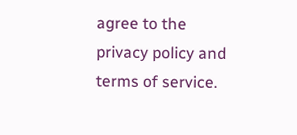agree to the privacy policy and terms of service.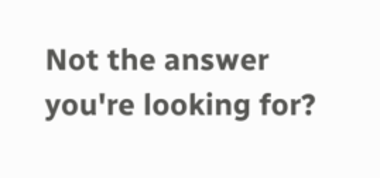Not the answer you're looking for?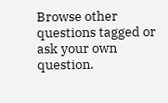Browse other questions tagged or ask your own question.